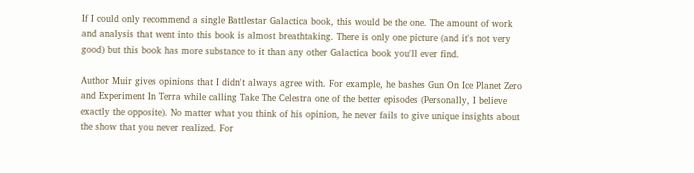If I could only recommend a single Battlestar Galactica book, this would be the one. The amount of work and analysis that went into this book is almost breathtaking. There is only one picture (and it's not very good) but this book has more substance to it than any other Galactica book you'll ever find.

Author Muir gives opinions that I didn't always agree with. For example, he bashes Gun On Ice Planet Zero and Experiment In Terra while calling Take The Celestra one of the better episodes (Personally, I believe exactly the opposite). No matter what you think of his opinion, he never fails to give unique insights about the show that you never realized. For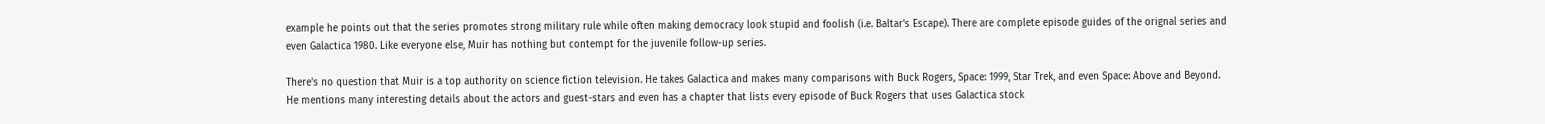example he points out that the series promotes strong military rule while often making democracy look stupid and foolish (i.e. Baltar's Escape). There are complete episode guides of the orignal series and even Galactica 1980. Like everyone else, Muir has nothing but contempt for the juvenile follow-up series.

There's no question that Muir is a top authority on science fiction television. He takes Galactica and makes many comparisons with Buck Rogers, Space: 1999, Star Trek, and even Space: Above and Beyond. He mentions many interesting details about the actors and guest-stars and even has a chapter that lists every episode of Buck Rogers that uses Galactica stock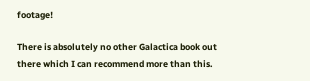footage!

There is absolutely no other Galactica book out there which I can recommend more than this.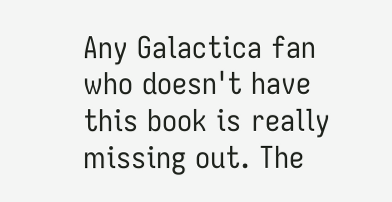Any Galactica fan who doesn't have this book is really missing out. The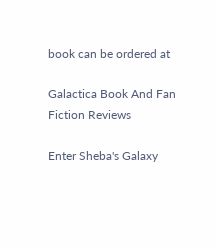book can be ordered at

Galactica Book And Fan Fiction Reviews

Enter Sheba's Galaxy